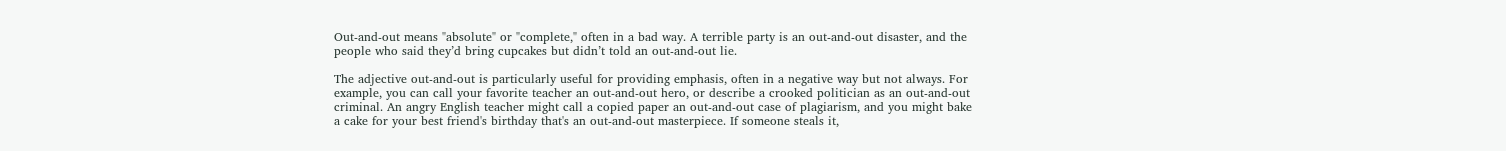Out-and-out means "absolute" or "complete," often in a bad way. A terrible party is an out-and-out disaster, and the people who said they’d bring cupcakes but didn’t told an out-and-out lie.

The adjective out-and-out is particularly useful for providing emphasis, often in a negative way but not always. For example, you can call your favorite teacher an out-and-out hero, or describe a crooked politician as an out-and-out criminal. An angry English teacher might call a copied paper an out-and-out case of plagiarism, and you might bake a cake for your best friend's birthday that's an out-and-out masterpiece. If someone steals it,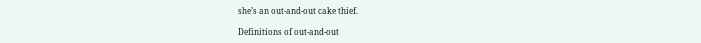she’s an out-and-out cake thief.

Definitions of out-and-out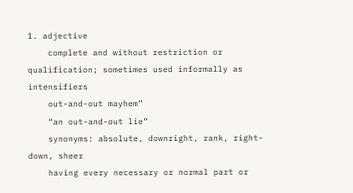1. adjective
    complete and without restriction or qualification; sometimes used informally as intensifiers
    out-and-out mayhem”
    “an out-and-out lie”
    synonyms: absolute, downright, rank, right-down, sheer
    having every necessary or normal part or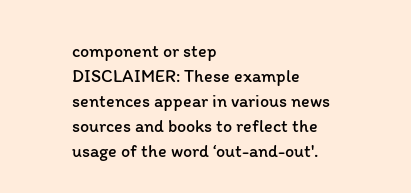component or step
DISCLAIMER: These example sentences appear in various news sources and books to reflect the usage of the word ‘out-and-out'.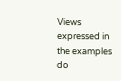Views expressed in the examples do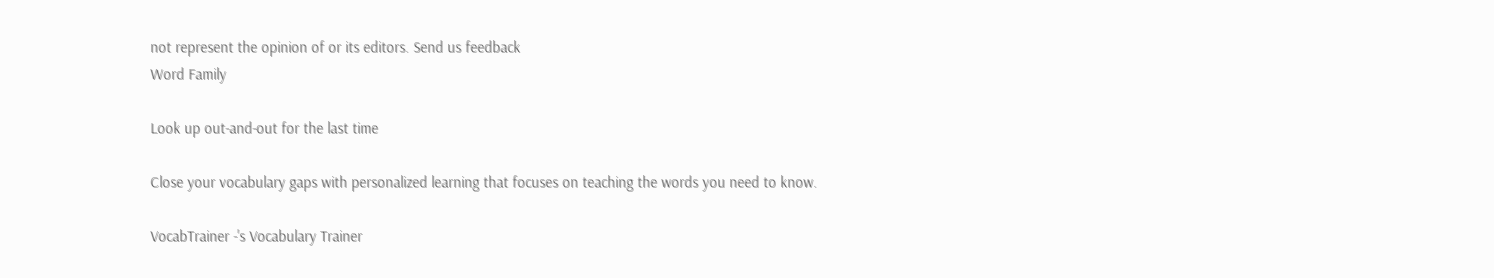not represent the opinion of or its editors. Send us feedback
Word Family

Look up out-and-out for the last time

Close your vocabulary gaps with personalized learning that focuses on teaching the words you need to know.

VocabTrainer -'s Vocabulary Trainer